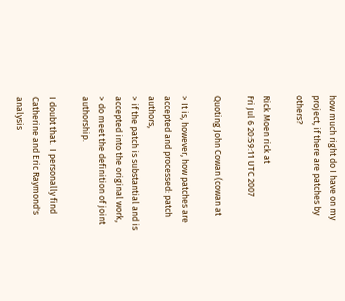how much right do I have on my project, if there are patches by others?

Rick Moen rick at
Fri Jul 6 20:59:11 UTC 2007

Quoting John Cowan (cowan at

> It is, however, how patches are accepted and processed: patch authors,
> if the patch is substantial and is accepted into the original work,
> do meet the definition of joint authorship.

I doubt that.  I personally find Catherine and Eric Raymond's analysis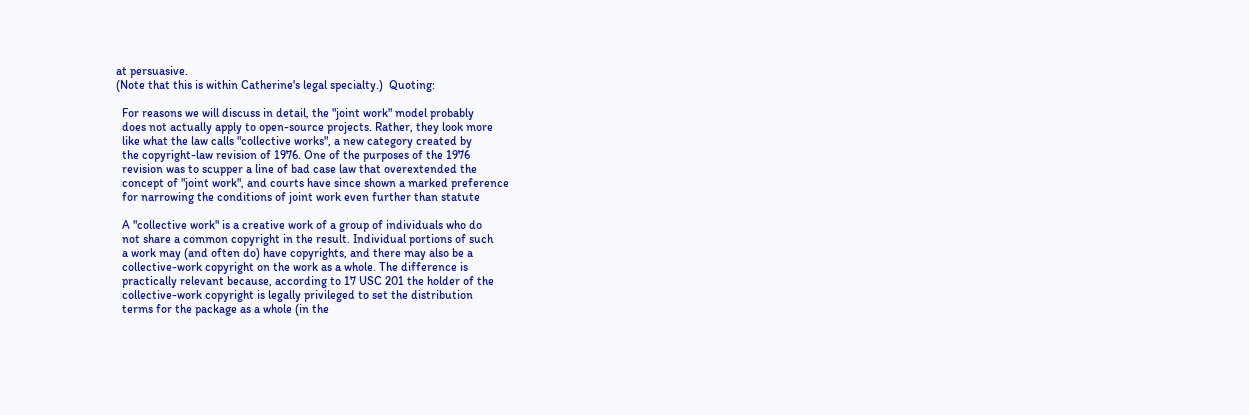at persuasive.
(Note that this is within Catherine's legal specialty.)  Quoting:

  For reasons we will discuss in detail, the "joint work" model probably
  does not actually apply to open-source projects. Rather, they look more
  like what the law calls "collective works", a new category created by
  the copyright-law revision of 1976. One of the purposes of the 1976
  revision was to scupper a line of bad case law that overextended the
  concept of "joint work", and courts have since shown a marked preference
  for narrowing the conditions of joint work even further than statute

  A "collective work" is a creative work of a group of individuals who do
  not share a common copyright in the result. Individual portions of such
  a work may (and often do) have copyrights, and there may also be a
  collective-work copyright on the work as a whole. The difference is
  practically relevant because, according to 17 USC 201 the holder of the
  collective-work copyright is legally privileged to set the distribution
  terms for the package as a whole (in the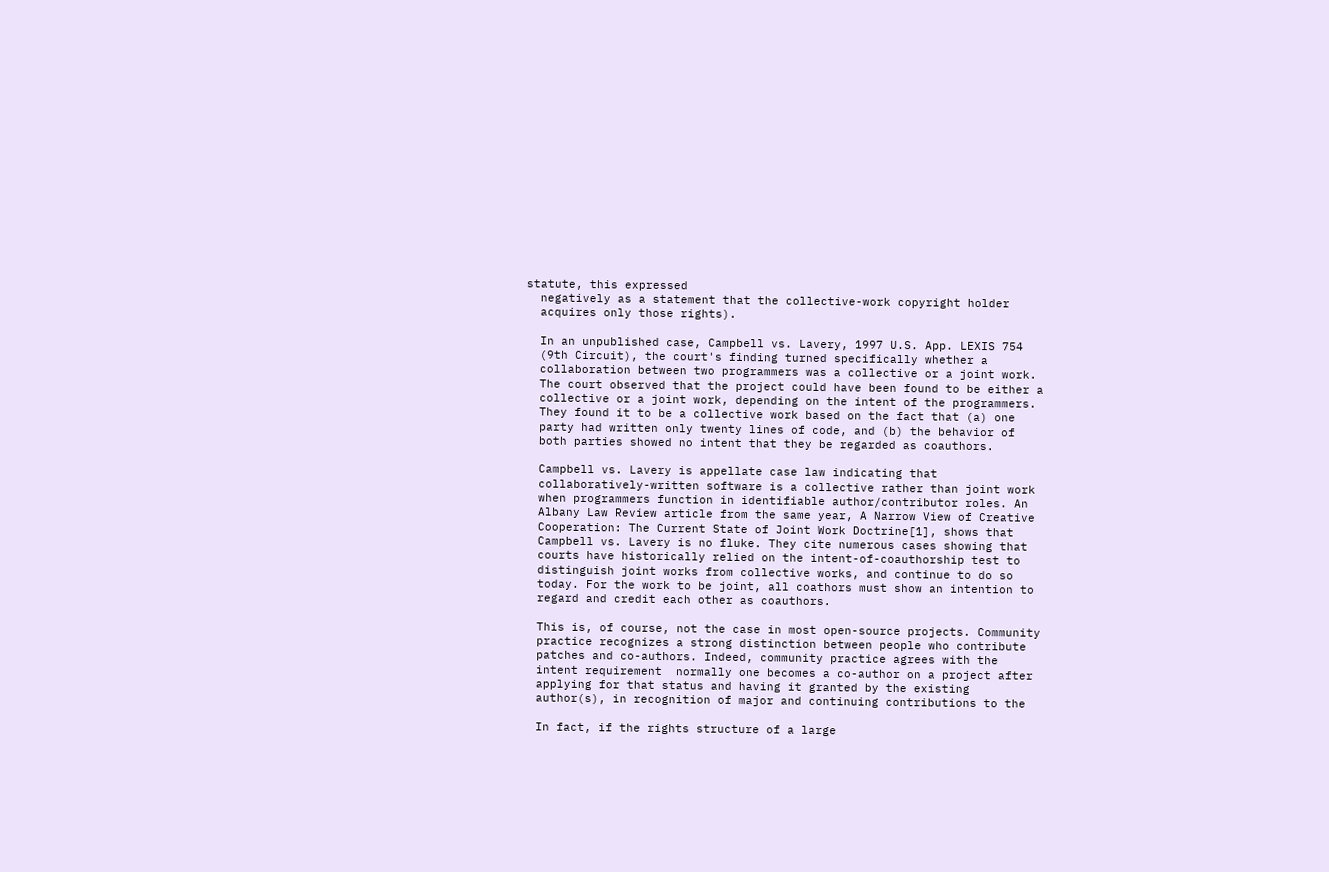statute, this expressed
  negatively as a statement that the collective-work copyright holder
  acquires only those rights).

  In an unpublished case, Campbell vs. Lavery, 1997 U.S. App. LEXIS 754
  (9th Circuit), the court's finding turned specifically whether a
  collaboration between two programmers was a collective or a joint work.
  The court observed that the project could have been found to be either a
  collective or a joint work, depending on the intent of the programmers.
  They found it to be a collective work based on the fact that (a) one
  party had written only twenty lines of code, and (b) the behavior of
  both parties showed no intent that they be regarded as coauthors.

  Campbell vs. Lavery is appellate case law indicating that
  collaboratively-written software is a collective rather than joint work
  when programmers function in identifiable author/contributor roles. An
  Albany Law Review article from the same year, A Narrow View of Creative
  Cooperation: The Current State of Joint Work Doctrine[1], shows that
  Campbell vs. Lavery is no fluke. They cite numerous cases showing that
  courts have historically relied on the intent-of-coauthorship test to
  distinguish joint works from collective works, and continue to do so
  today. For the work to be joint, all coathors must show an intention to
  regard and credit each other as coauthors.

  This is, of course, not the case in most open-source projects. Community
  practice recognizes a strong distinction between people who contribute
  patches and co-authors. Indeed, community practice agrees with the
  intent requirement  normally one becomes a co-author on a project after
  applying for that status and having it granted by the existing
  author(s), in recognition of major and continuing contributions to the

  In fact, if the rights structure of a large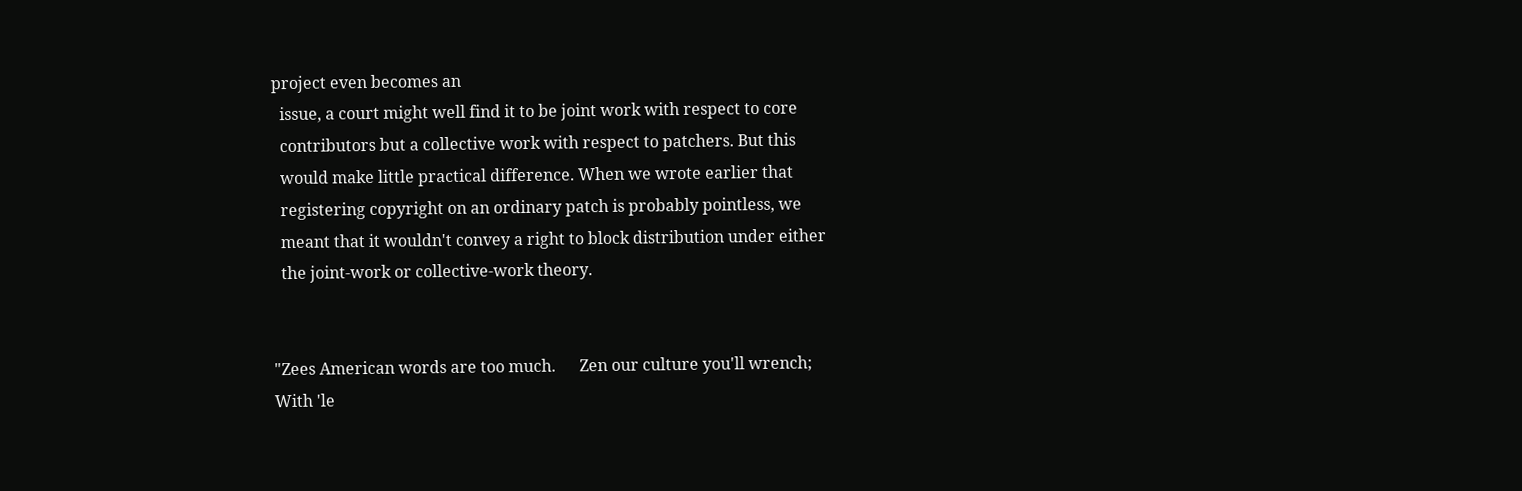project even becomes an
  issue, a court might well find it to be joint work with respect to core
  contributors but a collective work with respect to patchers. But this
  would make little practical difference. When we wrote earlier that
  registering copyright on an ordinary patch is probably pointless, we
  meant that it wouldn't convey a right to block distribution under either
  the joint-work or collective-work theory.


"Zees American words are too much.      Zen our culture you'll wrench;
With 'le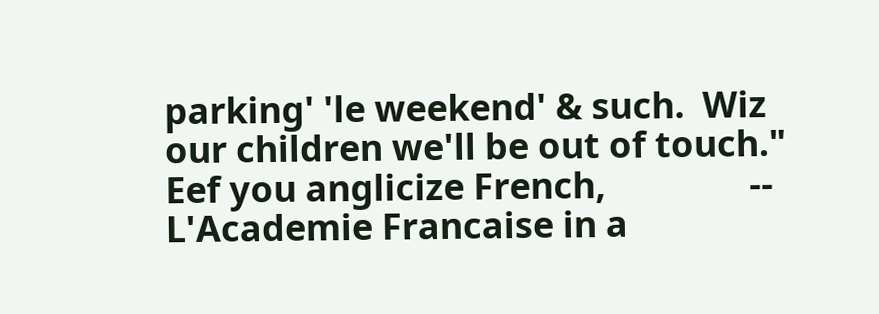parking' 'le weekend' & such.  Wiz our children we'll be out of touch."
Eef you anglicize French,                -- L'Academie Francaise in a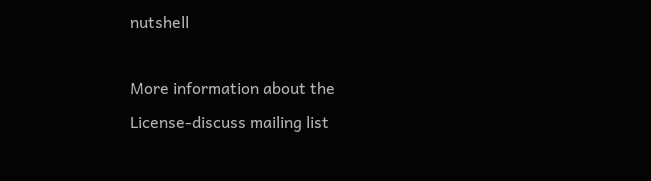nutshell

More information about the License-discuss mailing list